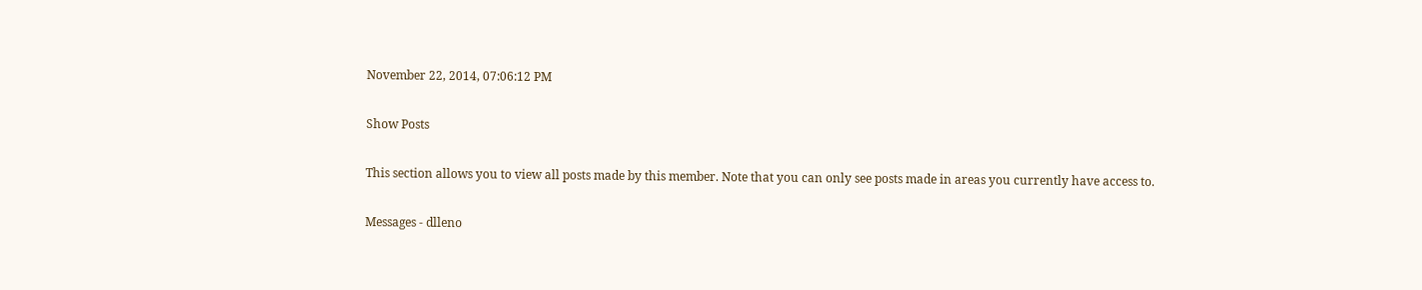November 22, 2014, 07:06:12 PM

Show Posts

This section allows you to view all posts made by this member. Note that you can only see posts made in areas you currently have access to.

Messages - dlleno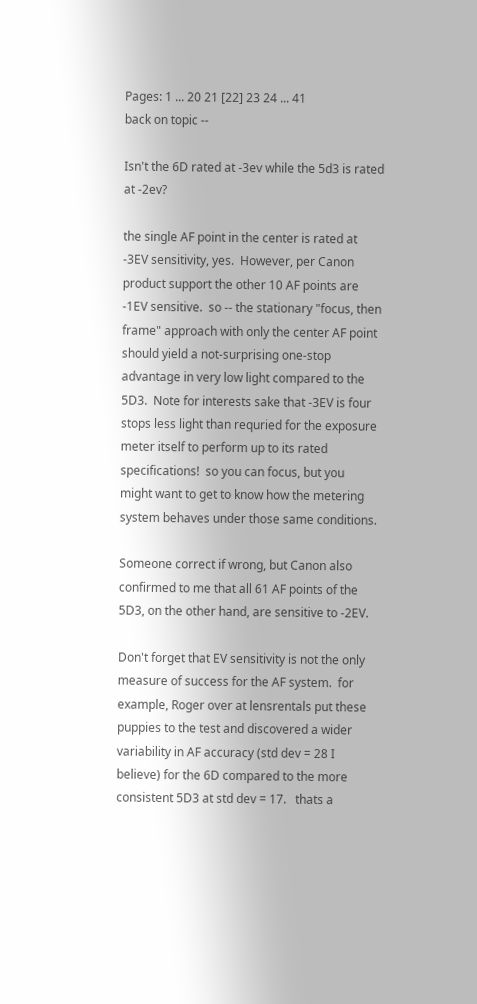Pages: 1 ... 20 21 [22] 23 24 ... 41
back on topic --

Isn't the 6D rated at -3ev while the 5d3 is rated at -2ev?

the single AF point in the center is rated at -3EV sensitivity, yes.  However, per Canon product support the other 10 AF points are -1EV sensitive.  so -- the stationary "focus, then frame" approach with only the center AF point should yield a not-surprising one-stop advantage in very low light compared to the 5D3.  Note for interests sake that -3EV is four stops less light than requried for the exposure meter itself to perform up to its rated specifications!  so you can focus, but you  might want to get to know how the metering system behaves under those same conditions.

Someone correct if wrong, but Canon also confirmed to me that all 61 AF points of the 5D3, on the other hand, are sensitive to -2EV.

Don't forget that EV sensitivity is not the only measure of success for the AF system.  for example, Roger over at lensrentals put these puppies to the test and discovered a wider variability in AF accuracy (std dev = 28 I believe) for the 6D compared to the more consistent 5D3 at std dev = 17.   thats a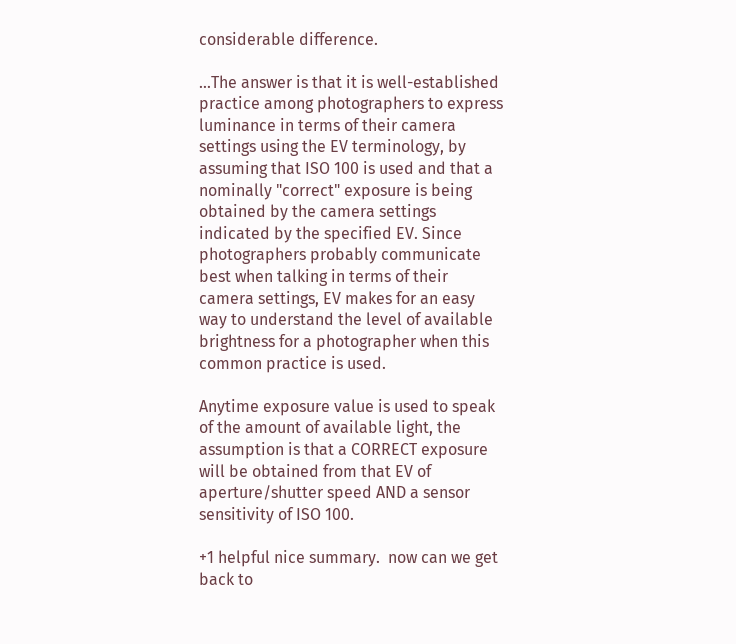considerable difference.

...The answer is that it is well-established practice among photographers to express luminance in terms of their camera settings using the EV terminology, by assuming that ISO 100 is used and that a nominally "correct" exposure is being obtained by the camera settings indicated by the specified EV. Since photographers probably communicate best when talking in terms of their camera settings, EV makes for an easy way to understand the level of available brightness for a photographer when this common practice is used.

Anytime exposure value is used to speak of the amount of available light, the assumption is that a CORRECT exposure will be obtained from that EV of aperture/shutter speed AND a sensor sensitivity of ISO 100.

+1 helpful nice summary.  now can we get back to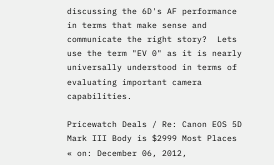discussing the 6D's AF performance in terms that make sense and communicate the right story?  Lets use the term "EV 0" as it is nearly universally understood in terms of evaluating important camera capabilities.

Pricewatch Deals / Re: Canon EOS 5D Mark III Body is $2999 Most Places
« on: December 06, 2012,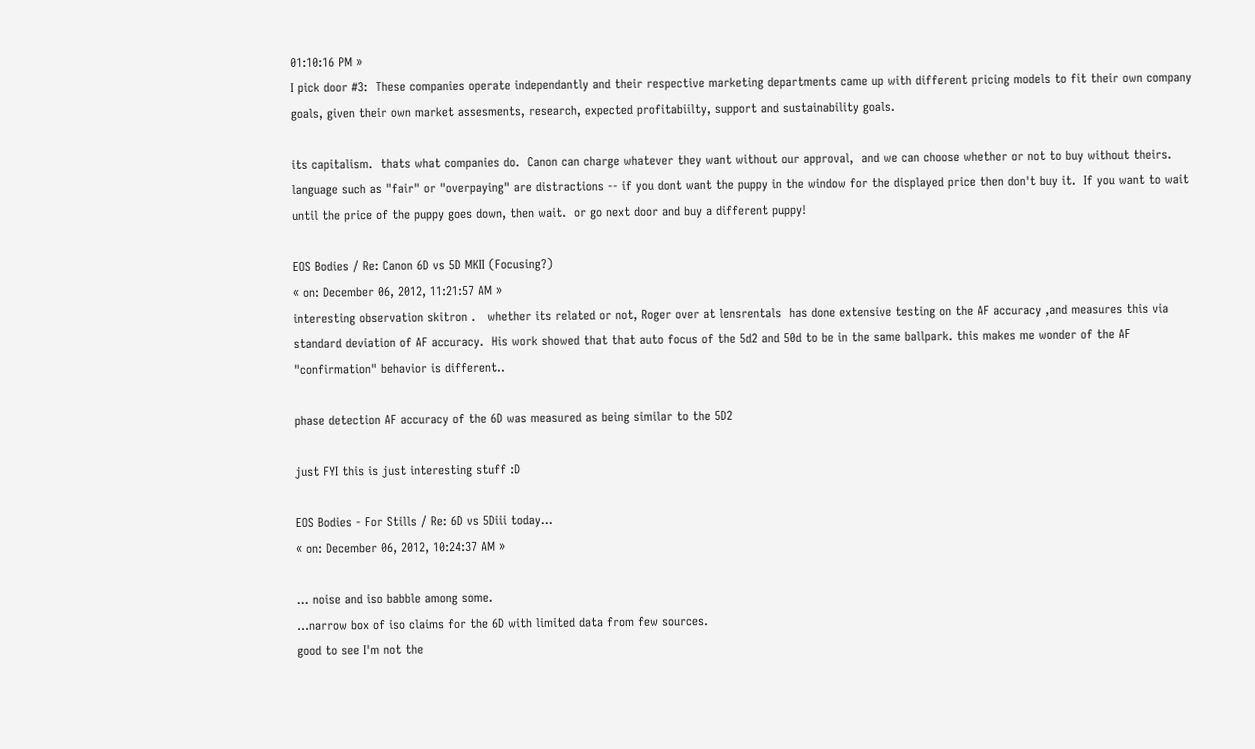01:10:16 PM »
I pick door #3:  These companies operate independantly and their respective marketing departments came up with different pricing models to fit their own company goals, given their own market assesments, research, expected profitabiilty, support and sustainability goals.

its capitalism.  thats what companies do.  Canon can charge whatever they want without our approval,  and we can choose whether or not to buy without theirs.   language such as "fair" or "overpaying" are distractions -- if you dont want the puppy in the window for the displayed price then don't buy it.  If you want to wait until the price of the puppy goes down, then wait.  or go next door and buy a different puppy!

EOS Bodies / Re: Canon 6D vs 5D MKII (Focusing?)
« on: December 06, 2012, 11:21:57 AM »
interesting observation skitron .   whether its related or not, Roger over at lensrentals  has done extensive testing on the AF accuracy ,and measures this via standard deviation of AF accuracy.  His work showed that that auto focus of the 5d2 and 50d to be in the same ballpark. this makes me wonder of the AF "confirmation" behavior is different..

phase detection AF accuracy of the 6D was measured as being similar to the 5D2

just FYI this is just interesting stuff :D

EOS Bodies - For Stills / Re: 6D vs 5Diii today...
« on: December 06, 2012, 10:24:37 AM »

... noise and iso babble among some.
...narrow box of iso claims for the 6D with limited data from few sources.
good to see I'm not the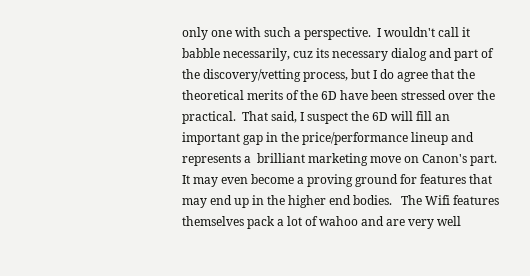only one with such a perspective.  I wouldn't call it babble necessarily, cuz its necessary dialog and part of the discovery/vetting process, but I do agree that the theoretical merits of the 6D have been stressed over the practical.  That said, I suspect the 6D will fill an important gap in the price/performance lineup and represents a  brilliant marketing move on Canon's part.  It may even become a proving ground for features that may end up in the higher end bodies.   The Wifi features themselves pack a lot of wahoo and are very well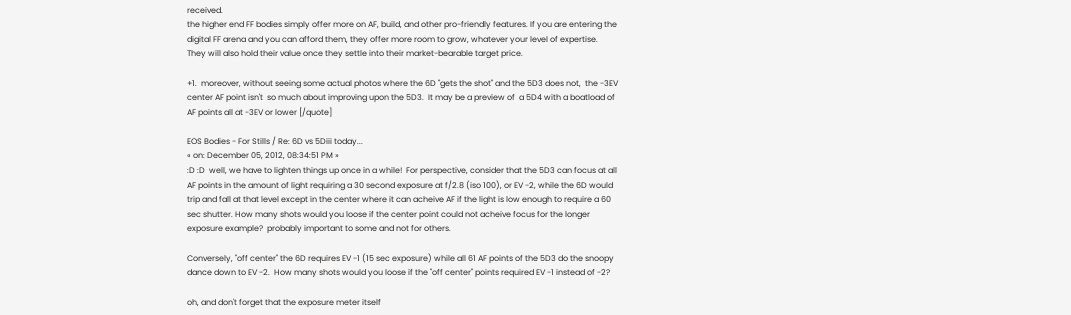received.
the higher end FF bodies simply offer more on AF, build, and other pro-friendly features. If you are entering the digital FF arena and you can afford them, they offer more room to grow, whatever your level of expertise. They will also hold their value once they settle into their market-bearable target price.

+1.  moreover, without seeing some actual photos where the 6D "gets the shot" and the 5D3 does not,  the -3EV center AF point isn't  so much about improving upon the 5D3.  It may be a preview of  a 5D4 with a boatload of AF points all at -3EV or lower [/quote]

EOS Bodies - For Stills / Re: 6D vs 5Diii today...
« on: December 05, 2012, 08:34:51 PM »
:D :D  well, we have to lighten things up once in a while!  For perspective, consider that the 5D3 can focus at all AF points in the amount of light requiring a 30 second exposure at f/2.8 (iso 100), or EV -2, while the 6D would trip and fall at that level except in the center where it can acheive AF if the light is low enough to require a 60 sec shutter. How many shots would you loose if the center point could not acheive focus for the longer exposure example?  probably important to some and not for others.

Conversely, "off center" the 6D requires EV -1 (15 sec exposure) while all 61 AF points of the 5D3 do the snoopy dance down to EV -2.  How many shots would you loose if the "off center" points required EV -1 instead of -2?

oh, and don't forget that the exposure meter itself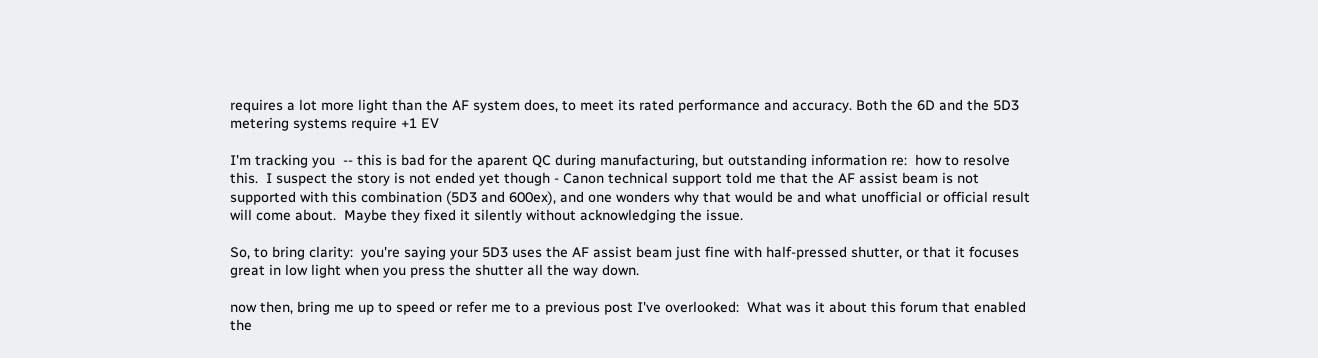requires a lot more light than the AF system does, to meet its rated performance and accuracy. Both the 6D and the 5D3 metering systems require +1 EV

I'm tracking you  -- this is bad for the aparent QC during manufacturing, but outstanding information re:  how to resolve this.  I suspect the story is not ended yet though - Canon technical support told me that the AF assist beam is not supported with this combination (5D3 and 600ex), and one wonders why that would be and what unofficial or official result will come about.  Maybe they fixed it silently without acknowledging the issue.

So, to bring clarity:  you're saying your 5D3 uses the AF assist beam just fine with half-pressed shutter, or that it focuses great in low light when you press the shutter all the way down.

now then, bring me up to speed or refer me to a previous post I've overlooked:  What was it about this forum that enabled the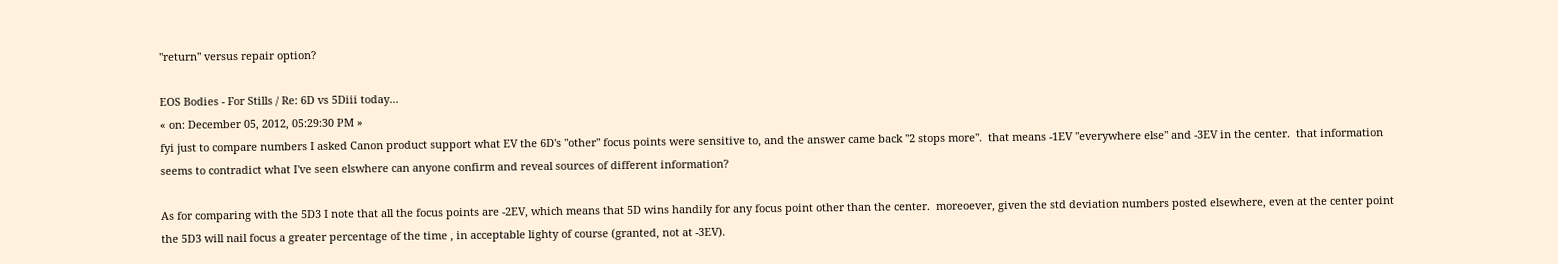"return" versus repair option?

EOS Bodies - For Stills / Re: 6D vs 5Diii today...
« on: December 05, 2012, 05:29:30 PM »
fyi just to compare numbers I asked Canon product support what EV the 6D's "other" focus points were sensitive to, and the answer came back "2 stops more".  that means -1EV "everywhere else" and -3EV in the center.  that information seems to contradict what I've seen elswhere can anyone confirm and reveal sources of different information?

As for comparing with the 5D3 I note that all the focus points are -2EV, which means that 5D wins handily for any focus point other than the center.  moreoever, given the std deviation numbers posted elsewhere, even at the center point the 5D3 will nail focus a greater percentage of the time , in acceptable lighty of course (granted, not at -3EV).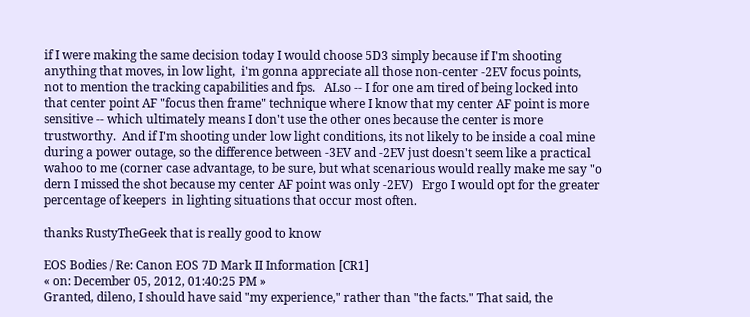if I were making the same decision today I would choose 5D3 simply because if I'm shooting anything that moves, in low light,  i'm gonna appreciate all those non-center -2EV focus points, not to mention the tracking capabilities and fps.   ALso -- I for one am tired of being locked into that center point AF "focus then frame" technique where I know that my center AF point is more sensitive -- which ultimately means I don't use the other ones because the center is more trustworthy.  And if I'm shooting under low light conditions, its not likely to be inside a coal mine during a power outage, so the difference between -3EV and -2EV just doesn't seem like a practical wahoo to me (corner case advantage, to be sure, but what scenarious would really make me say "o dern I missed the shot because my center AF point was only -2EV)   Ergo I would opt for the greater percentage of keepers  in lighting situations that occur most often.

thanks RustyTheGeek that is really good to know

EOS Bodies / Re: Canon EOS 7D Mark II Information [CR1]
« on: December 05, 2012, 01:40:25 PM »
Granted, dileno, I should have said "my experience," rather than "the facts." That said, the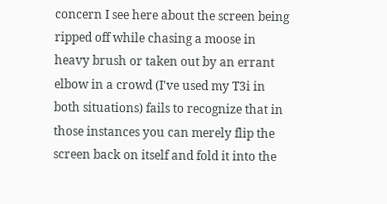concern I see here about the screen being ripped off while chasing a moose in heavy brush or taken out by an errant elbow in a crowd (I've used my T3i in both situations) fails to recognize that in those instances you can merely flip the screen back on itself and fold it into the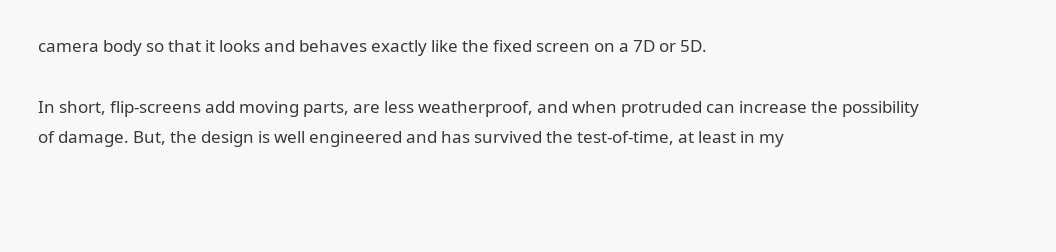camera body so that it looks and behaves exactly like the fixed screen on a 7D or 5D.

In short, flip-screens add moving parts, are less weatherproof, and when protruded can increase the possibility of damage. But, the design is well engineered and has survived the test-of-time, at least in my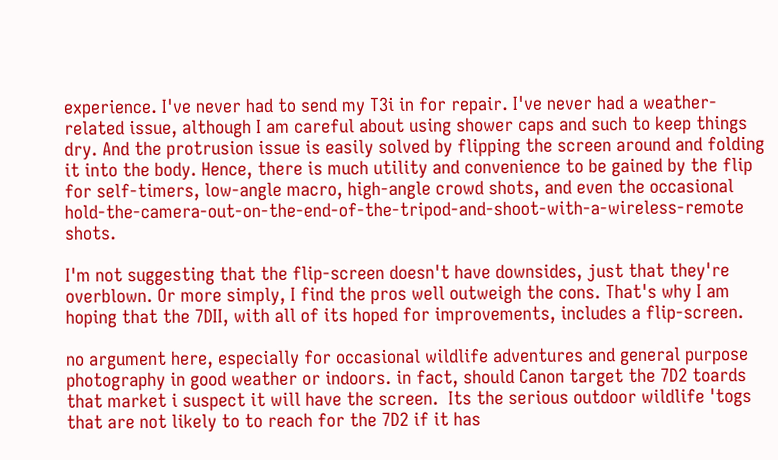experience. I've never had to send my T3i in for repair. I've never had a weather-related issue, although I am careful about using shower caps and such to keep things dry. And the protrusion issue is easily solved by flipping the screen around and folding it into the body. Hence, there is much utility and convenience to be gained by the flip for self-timers, low-angle macro, high-angle crowd shots, and even the occasional hold-the-camera-out-on-the-end-of-the-tripod-and-shoot-with-a-wireless-remote shots.

I'm not suggesting that the flip-screen doesn't have downsides, just that they're overblown. Or more simply, I find the pros well outweigh the cons. That's why I am hoping that the 7DII, with all of its hoped for improvements, includes a flip-screen.

no argument here, especially for occasional wildlife adventures and general purpose photography in good weather or indoors. in fact, should Canon target the 7D2 toards that market i suspect it will have the screen.  Its the serious outdoor wildlife 'togs that are not likely to to reach for the 7D2 if it has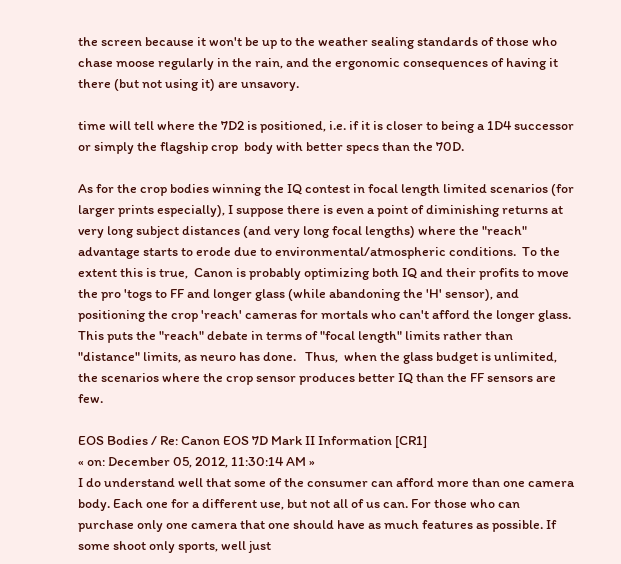the screen because it won't be up to the weather sealing standards of those who chase moose regularly in the rain, and the ergonomic consequences of having it there (but not using it) are unsavory.

time will tell where the 7D2 is positioned, i.e. if it is closer to being a 1D4 successor or simply the flagship crop  body with better specs than the 70D.

As for the crop bodies winning the IQ contest in focal length limited scenarios (for larger prints especially), I suppose there is even a point of diminishing returns at very long subject distances (and very long focal lengths) where the "reach" advantage starts to erode due to environmental/atmospheric conditions.  To the extent this is true,  Canon is probably optimizing both IQ and their profits to move the pro 'togs to FF and longer glass (while abandoning the 'H' sensor), and positioning the crop 'reach' cameras for mortals who can't afford the longer glass.  This puts the "reach" debate in terms of "focal length" limits rather than "distance" limits, as neuro has done.   Thus,  when the glass budget is unlimited, the scenarios where the crop sensor produces better IQ than the FF sensors are few.

EOS Bodies / Re: Canon EOS 7D Mark II Information [CR1]
« on: December 05, 2012, 11:30:14 AM »
I do understand well that some of the consumer can afford more than one camera body. Each one for a different use, but not all of us can. For those who can purchase only one camera that one should have as much features as possible. If some shoot only sports, well just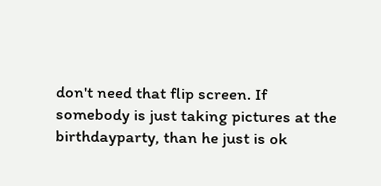don't need that flip screen. If somebody is just taking pictures at the birthdayparty, than he just is ok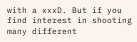with a xxxD. But if you find interest in shooting many different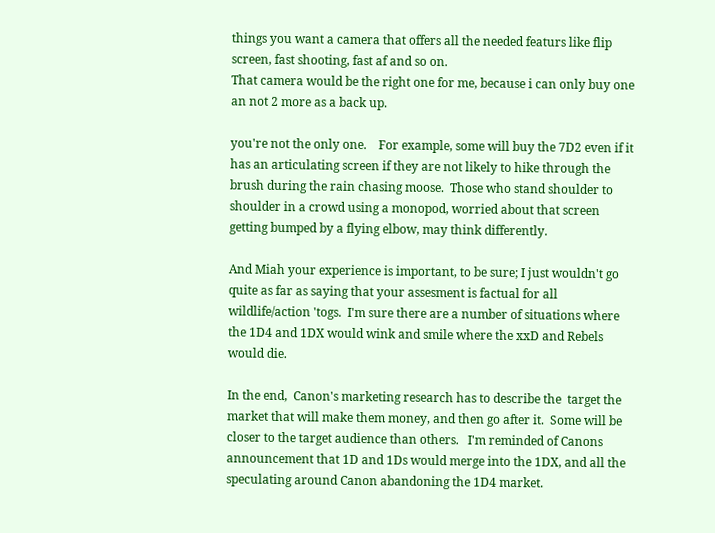things you want a camera that offers all the needed featurs like flip screen, fast shooting, fast af and so on.
That camera would be the right one for me, because i can only buy one an not 2 more as a back up.

you're not the only one.    For example, some will buy the 7D2 even if it has an articulating screen if they are not likely to hike through the brush during the rain chasing moose.  Those who stand shoulder to shoulder in a crowd using a monopod, worried about that screen getting bumped by a flying elbow, may think differently.

And Miah your experience is important, to be sure; I just wouldn't go quite as far as saying that your assesment is factual for all wildlife/action 'togs.  I'm sure there are a number of situations where the 1D4 and 1DX would wink and smile where the xxD and Rebels would die.

In the end,  Canon's marketing research has to describe the  target the market that will make them money, and then go after it.  Some will be closer to the target audience than others.   I'm reminded of Canons announcement that 1D and 1Ds would merge into the 1DX, and all the speculating around Canon abandoning the 1D4 market.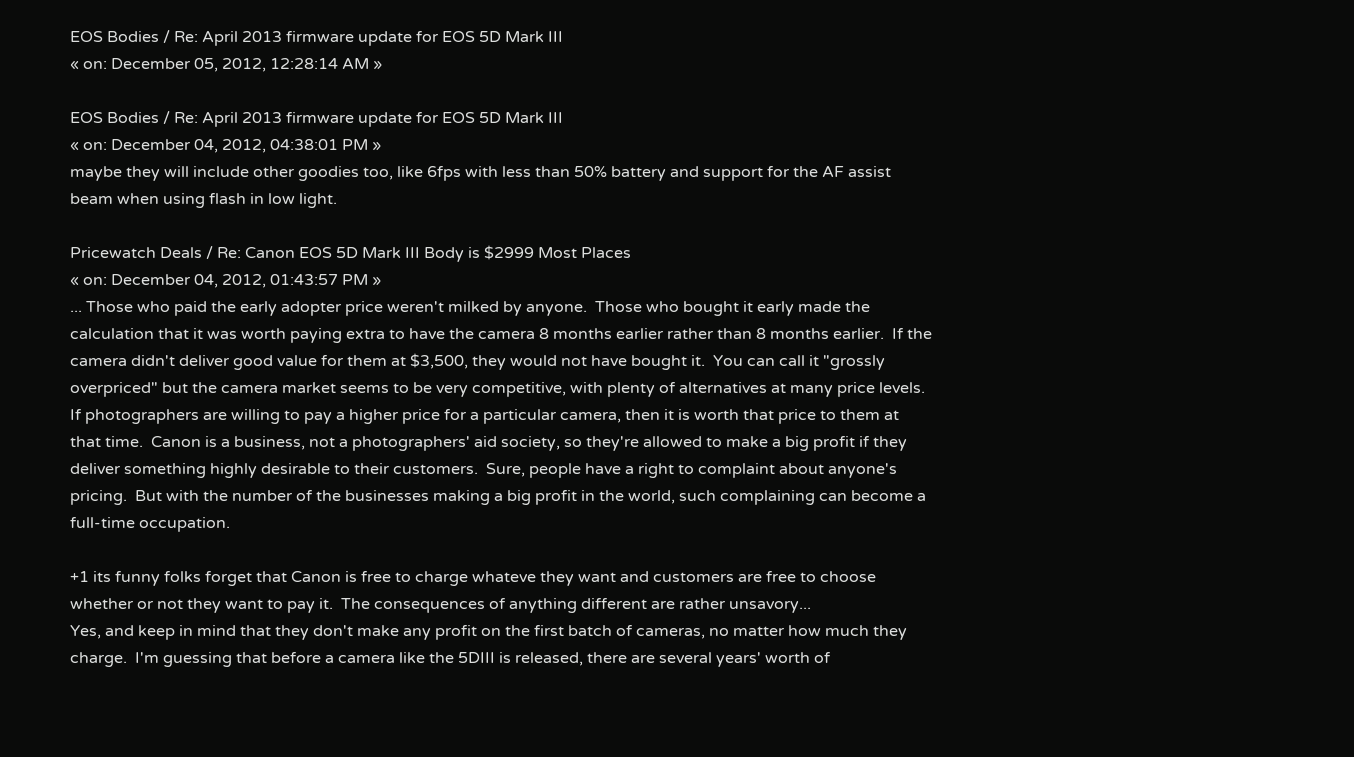EOS Bodies / Re: April 2013 firmware update for EOS 5D Mark III
« on: December 05, 2012, 12:28:14 AM »

EOS Bodies / Re: April 2013 firmware update for EOS 5D Mark III
« on: December 04, 2012, 04:38:01 PM »
maybe they will include other goodies too, like 6fps with less than 50% battery and support for the AF assist beam when using flash in low light.

Pricewatch Deals / Re: Canon EOS 5D Mark III Body is $2999 Most Places
« on: December 04, 2012, 01:43:57 PM »
... Those who paid the early adopter price weren't milked by anyone.  Those who bought it early made the calculation that it was worth paying extra to have the camera 8 months earlier rather than 8 months earlier.  If the camera didn't deliver good value for them at $3,500, they would not have bought it.  You can call it "grossly overpriced" but the camera market seems to be very competitive, with plenty of alternatives at many price levels.  If photographers are willing to pay a higher price for a particular camera, then it is worth that price to them at that time.  Canon is a business, not a photographers' aid society, so they're allowed to make a big profit if they deliver something highly desirable to their customers.  Sure, people have a right to complaint about anyone's pricing.  But with the number of the businesses making a big profit in the world, such complaining can become a full-time occupation.

+1 its funny folks forget that Canon is free to charge whateve they want and customers are free to choose whether or not they want to pay it.  The consequences of anything different are rather unsavory...
Yes, and keep in mind that they don't make any profit on the first batch of cameras, no matter how much they charge.  I'm guessing that before a camera like the 5DIII is released, there are several years' worth of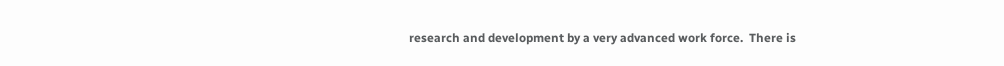research and development by a very advanced work force.  There is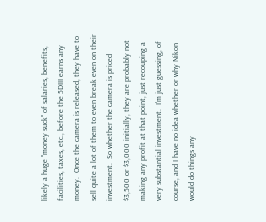likely a huge "money suck" of salaries, benefits, facilities, taxes, etc., before the 5DIII earns any money.  Once the camera is released, they have to sell quite a lot of them to even break even on their investment.  So whether the camera is priced $3,500 or $3,000 initially, they are probably not making any profit at that point, just recouping a very substantial investment.  I'm just guessing, of course, and I have no idea whether or why Nikon would do things any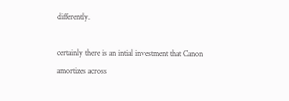differently.

certainly there is an intial investment that Canon amortizes across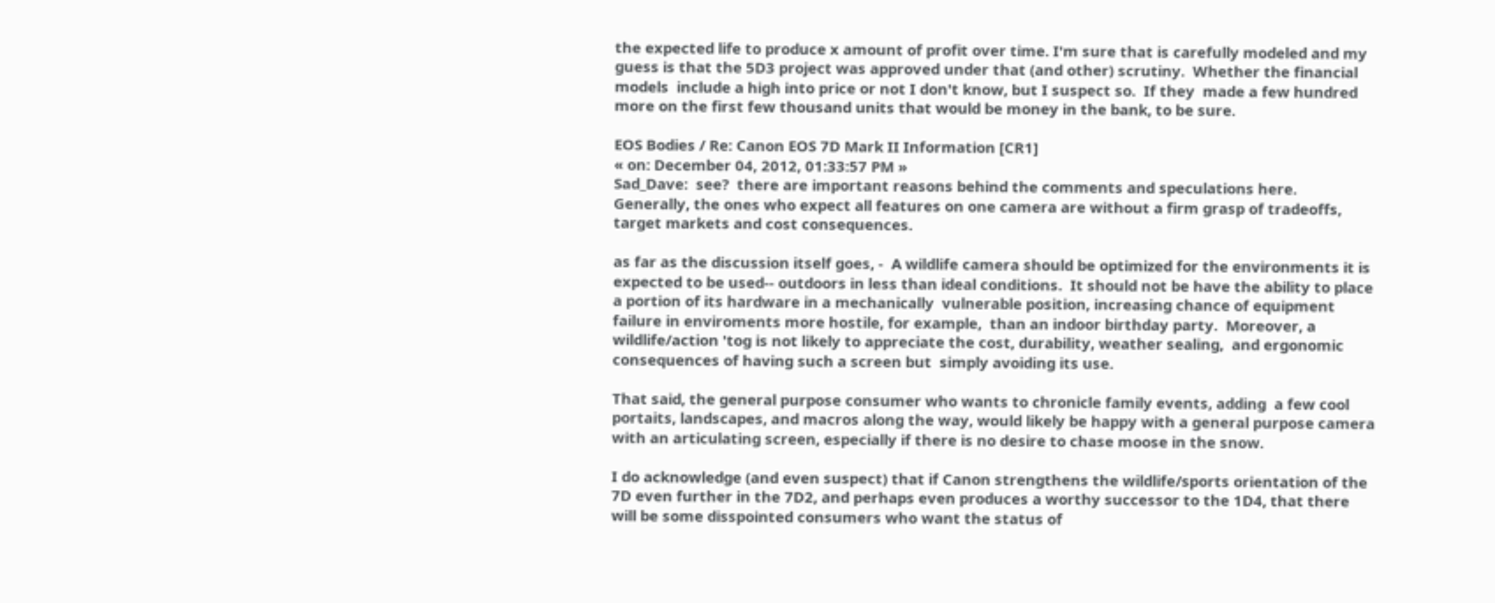the expected life to produce x amount of profit over time. I'm sure that is carefully modeled and my guess is that the 5D3 project was approved under that (and other) scrutiny.  Whether the financial models  include a high into price or not I don't know, but I suspect so.  If they  made a few hundred more on the first few thousand units that would be money in the bank, to be sure.

EOS Bodies / Re: Canon EOS 7D Mark II Information [CR1]
« on: December 04, 2012, 01:33:57 PM »
Sad_Dave:  see?  there are important reasons behind the comments and speculations here.  Generally, the ones who expect all features on one camera are without a firm grasp of tradeoffs, target markets and cost consequences.

as far as the discussion itself goes, -  A wildlife camera should be optimized for the environments it is expected to be used-- outdoors in less than ideal conditions.  It should not be have the ability to place a portion of its hardware in a mechanically  vulnerable position, increasing chance of equipment failure in enviroments more hostile, for example,  than an indoor birthday party.  Moreover, a wildlife/action 'tog is not likely to appreciate the cost, durability, weather sealing,  and ergonomic consequences of having such a screen but  simply avoiding its use.

That said, the general purpose consumer who wants to chronicle family events, adding  a few cool portaits, landscapes, and macros along the way, would likely be happy with a general purpose camera with an articulating screen, especially if there is no desire to chase moose in the snow.

I do acknowledge (and even suspect) that if Canon strengthens the wildlife/sports orientation of the 7D even further in the 7D2, and perhaps even produces a worthy successor to the 1D4, that there will be some disspointed consumers who want the status of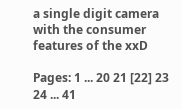a single digit camera with the consumer features of the xxD

Pages: 1 ... 20 21 [22] 23 24 ... 41